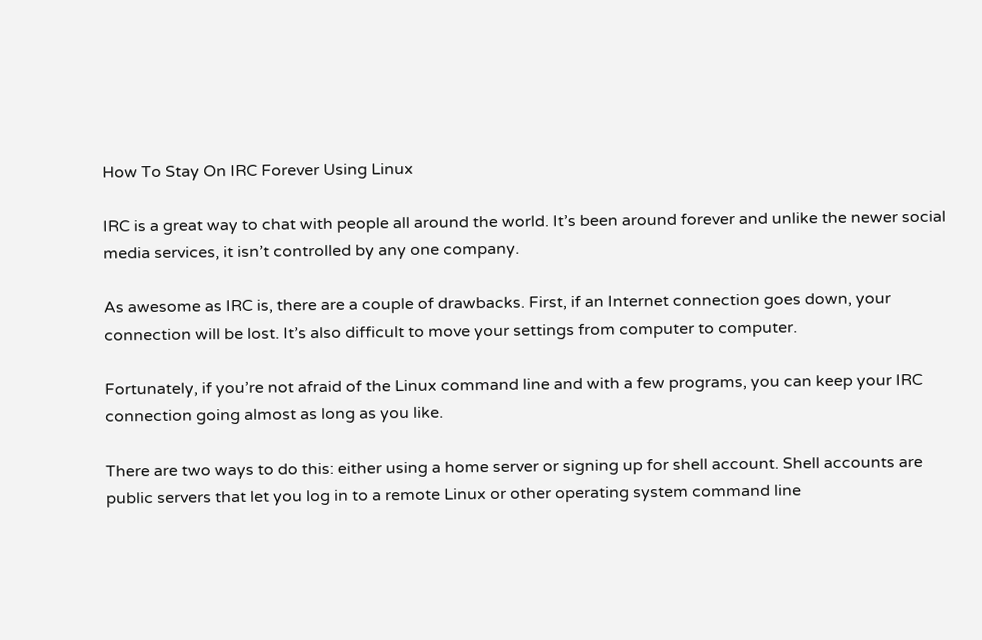How To Stay On IRC Forever Using Linux

IRC is a great way to chat with people all around the world. It’s been around forever and unlike the newer social media services, it isn’t controlled by any one company.

As awesome as IRC is, there are a couple of drawbacks. First, if an Internet connection goes down, your connection will be lost. It’s also difficult to move your settings from computer to computer.

Fortunately, if you’re not afraid of the Linux command line and with a few programs, you can keep your IRC connection going almost as long as you like.

There are two ways to do this: either using a home server or signing up for shell account. Shell accounts are public servers that let you log in to a remote Linux or other operating system command line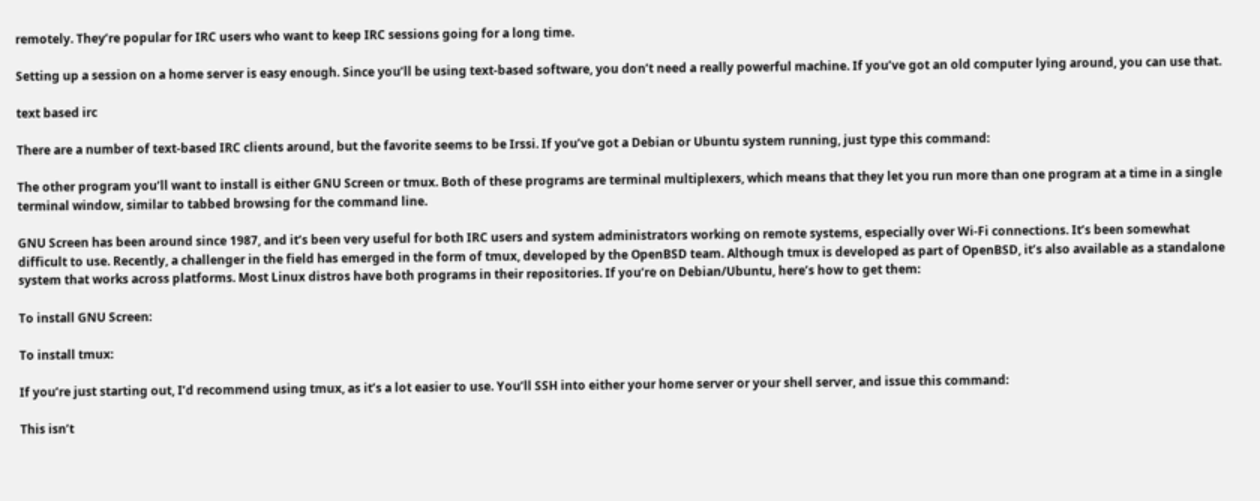remotely. They’re popular for IRC users who want to keep IRC sessions going for a long time.

Setting up a session on a home server is easy enough. Since you’ll be using text-based software, you don’t need a really powerful machine. If you’ve got an old computer lying around, you can use that.

text based irc

There are a number of text-based IRC clients around, but the favorite seems to be Irssi. If you’ve got a Debian or Ubuntu system running, just type this command:

The other program you’ll want to install is either GNU Screen or tmux. Both of these programs are terminal multiplexers, which means that they let you run more than one program at a time in a single terminal window, similar to tabbed browsing for the command line.

GNU Screen has been around since 1987, and it’s been very useful for both IRC users and system administrators working on remote systems, especially over Wi-Fi connections. It’s been somewhat difficult to use. Recently, a challenger in the field has emerged in the form of tmux, developed by the OpenBSD team. Although tmux is developed as part of OpenBSD, it’s also available as a standalone system that works across platforms. Most Linux distros have both programs in their repositories. If you’re on Debian/Ubuntu, here’s how to get them:

To install GNU Screen:

To install tmux:

If you’re just starting out, I’d recommend using tmux, as it’s a lot easier to use. You’ll SSH into either your home server or your shell server, and issue this command:

This isn’t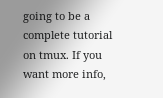going to be a complete tutorial on tmux. If you want more info,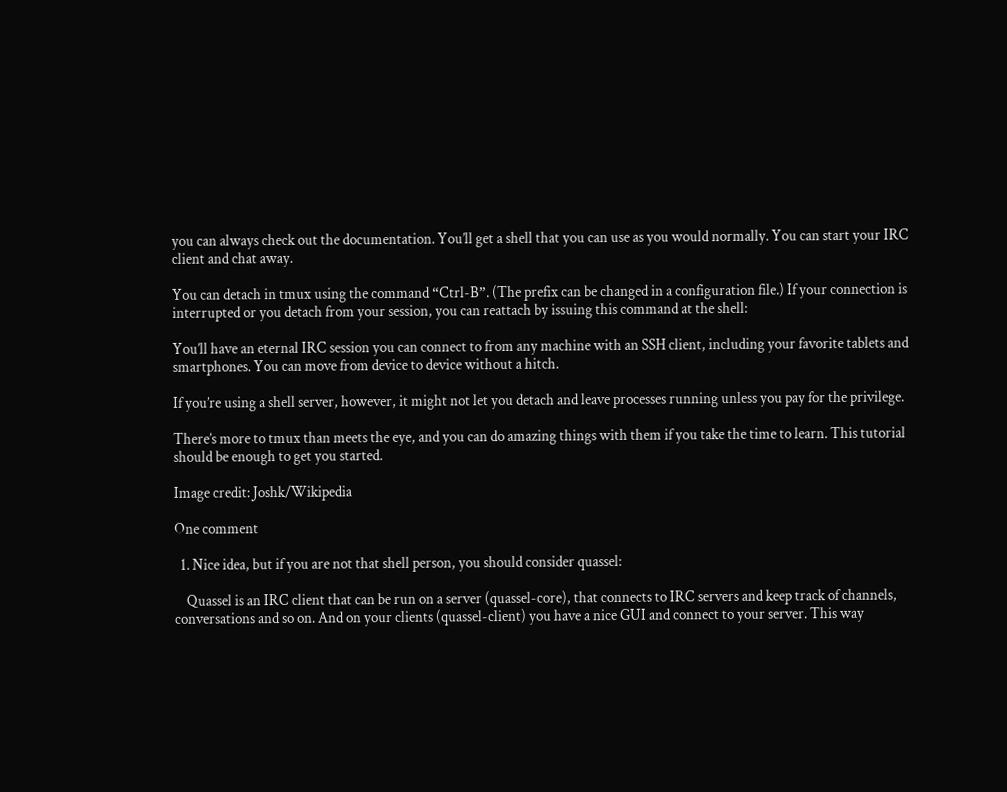you can always check out the documentation. You’ll get a shell that you can use as you would normally. You can start your IRC client and chat away.

You can detach in tmux using the command “Ctrl-B”. (The prefix can be changed in a configuration file.) If your connection is interrupted or you detach from your session, you can reattach by issuing this command at the shell:

You’ll have an eternal IRC session you can connect to from any machine with an SSH client, including your favorite tablets and smartphones. You can move from device to device without a hitch.

If you’re using a shell server, however, it might not let you detach and leave processes running unless you pay for the privilege.

There’s more to tmux than meets the eye, and you can do amazing things with them if you take the time to learn. This tutorial should be enough to get you started.

Image credit: Joshk/Wikipedia

One comment

  1. Nice idea, but if you are not that shell person, you should consider quassel:

    Quassel is an IRC client that can be run on a server (quassel-core), that connects to IRC servers and keep track of channels, conversations and so on. And on your clients (quassel-client) you have a nice GUI and connect to your server. This way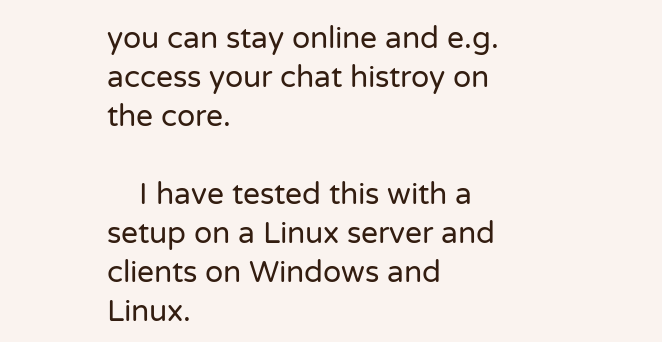you can stay online and e.g. access your chat histroy on the core.

    I have tested this with a setup on a Linux server and clients on Windows and Linux.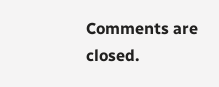Comments are closed.